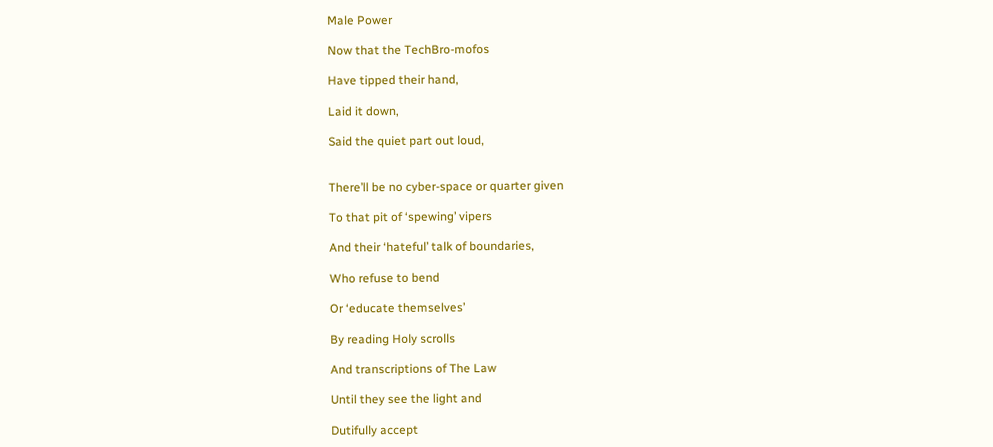Male Power

Now that the TechBro-mofos

Have tipped their hand,

Laid it down,

Said the quiet part out loud,


There’ll be no cyber-space or quarter given

To that pit of ‘spewing’ vipers

And their ‘hateful’ talk of boundaries,

Who refuse to bend

Or ‘educate themselves’

By reading Holy scrolls

And transcriptions of The Law

Until they see the light and

Dutifully accept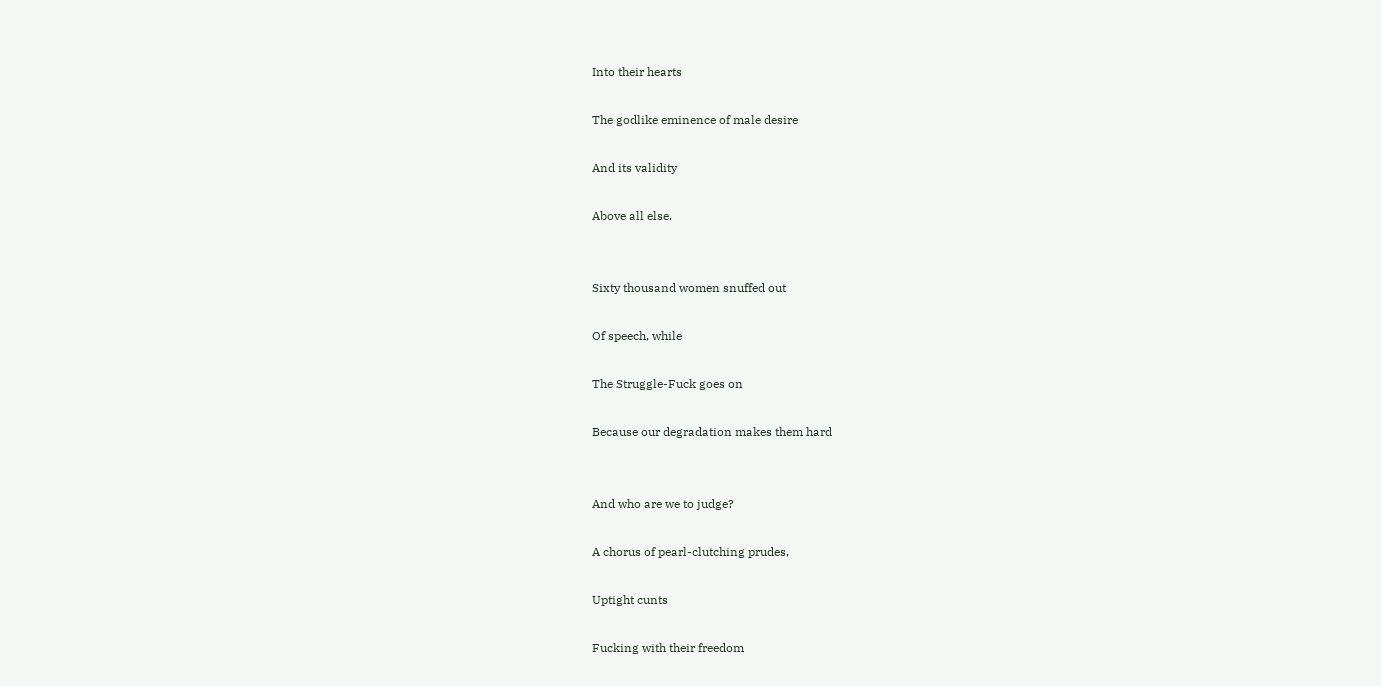Into their hearts

The godlike eminence of male desire

And its validity

Above all else.


Sixty thousand women snuffed out

Of speech, while

The Struggle-Fuck goes on

Because our degradation makes them hard


And who are we to judge?

A chorus of pearl-clutching prudes,

Uptight cunts

Fucking with their freedom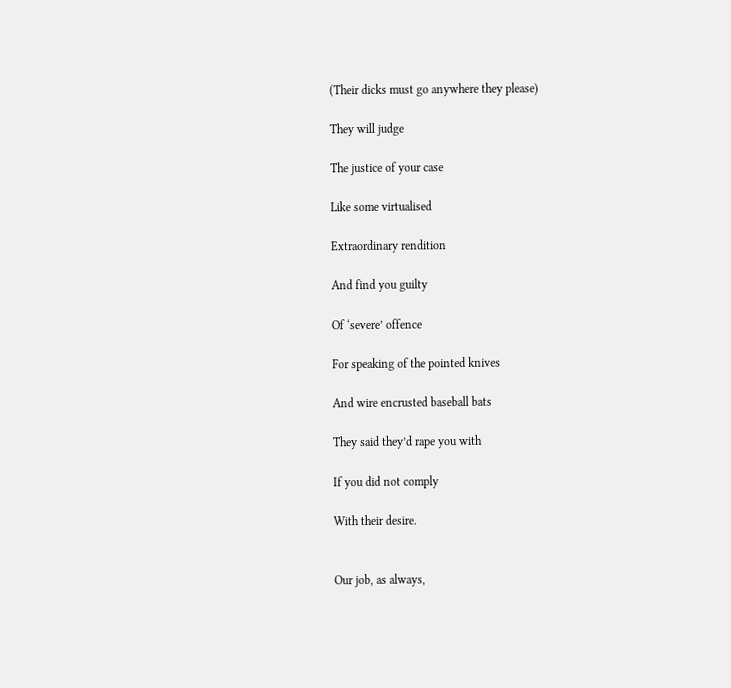(Their dicks must go anywhere they please)

They will judge

The justice of your case

Like some virtualised

Extraordinary rendition

And find you guilty

Of ‘severe’ offence

For speaking of the pointed knives

And wire encrusted baseball bats

They said they’d rape you with

If you did not comply

With their desire.


Our job, as always,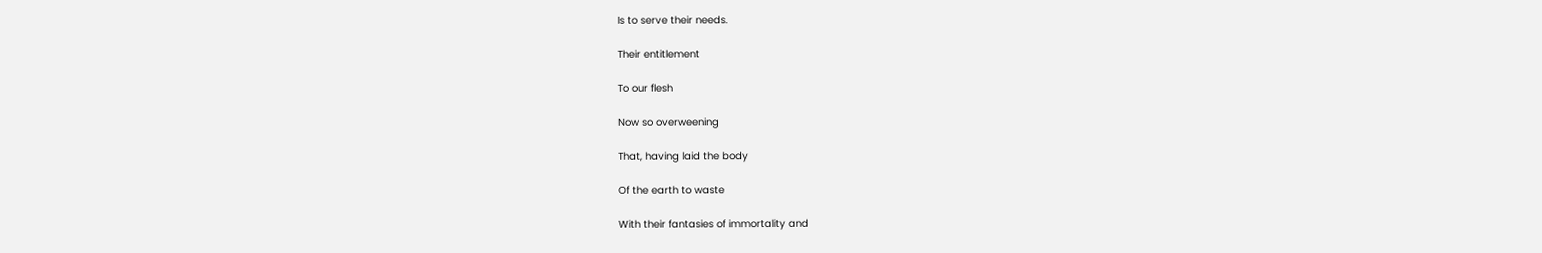Is to serve their needs.

Their entitlement

To our flesh

Now so overweening

That, having laid the body

Of the earth to waste

With their fantasies of immortality and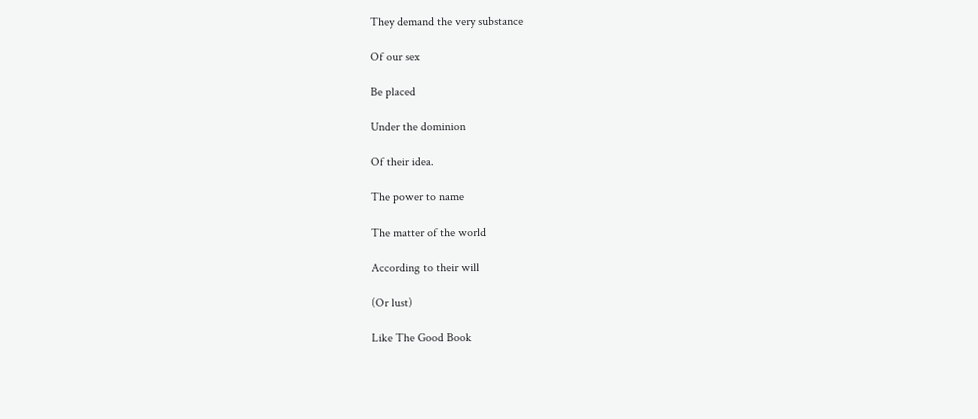They demand the very substance

Of our sex

Be placed

Under the dominion

Of their idea.

The power to name

The matter of the world

According to their will

(Or lust)

Like The Good Book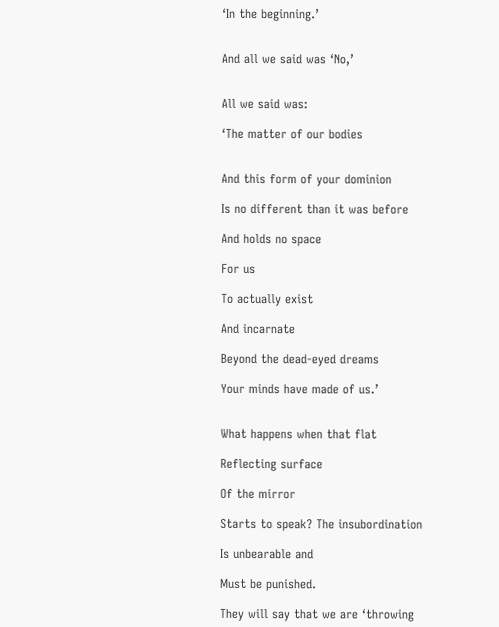‘In the beginning.’


And all we said was ‘No,’


All we said was:

‘The matter of our bodies


And this form of your dominion

Is no different than it was before

And holds no space

For us

To actually exist

And incarnate

Beyond the dead-eyed dreams

Your minds have made of us.’


What happens when that flat

Reflecting surface

Of the mirror

Starts to speak? The insubordination

Is unbearable and

Must be punished.

They will say that we are ‘throwing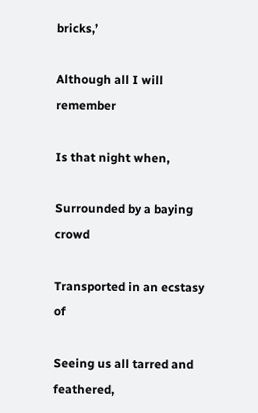bricks,’

Although all I will remember

Is that night when,

Surrounded by a baying crowd

Transported in an ecstasy of

Seeing us all tarred and feathered,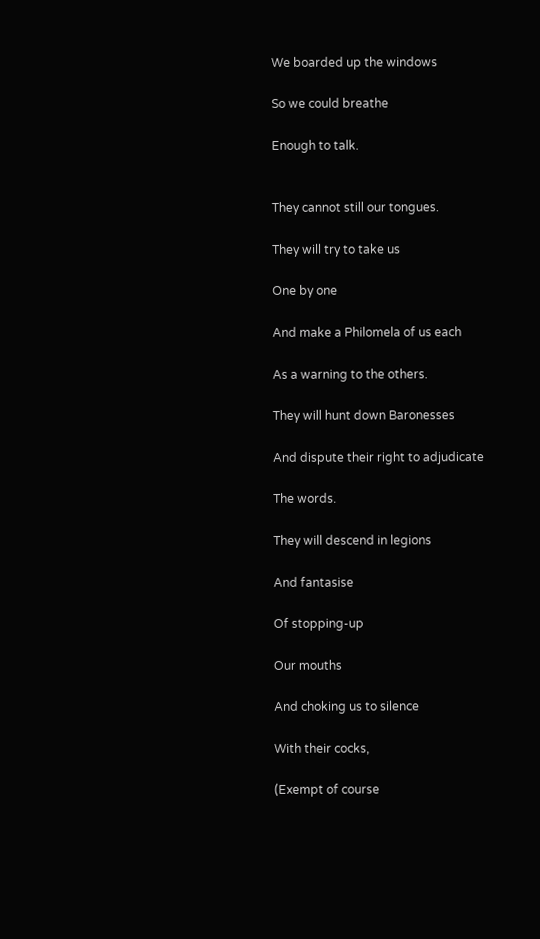We boarded up the windows

So we could breathe

Enough to talk.


They cannot still our tongues.

They will try to take us

One by one

And make a Philomela of us each

As a warning to the others.

They will hunt down Baronesses

And dispute their right to adjudicate

The words.

They will descend in legions

And fantasise

Of stopping-up

Our mouths

And choking us to silence

With their cocks,

(Exempt of course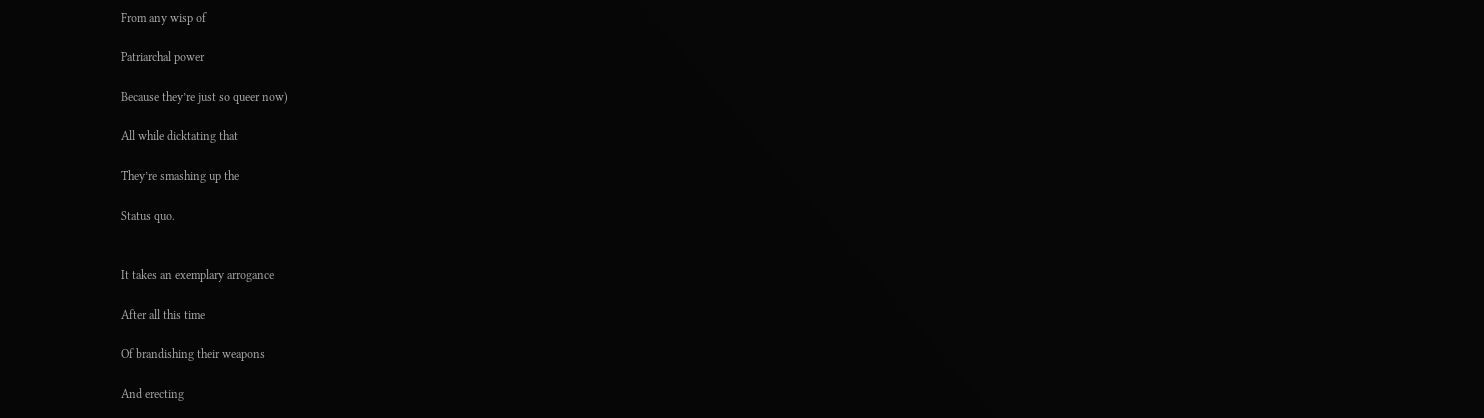From any wisp of

Patriarchal power

Because they’re just so queer now)

All while dicktating that

They’re smashing up the

Status quo.


It takes an exemplary arrogance

After all this time

Of brandishing their weapons

And erecting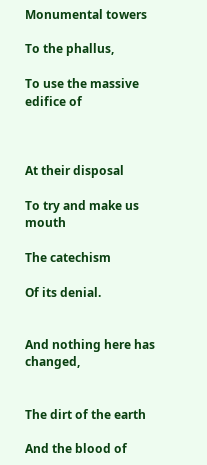Monumental towers

To the phallus,

To use the massive edifice of



At their disposal

To try and make us mouth

The catechism

Of its denial.


And nothing here has changed,


The dirt of the earth

And the blood of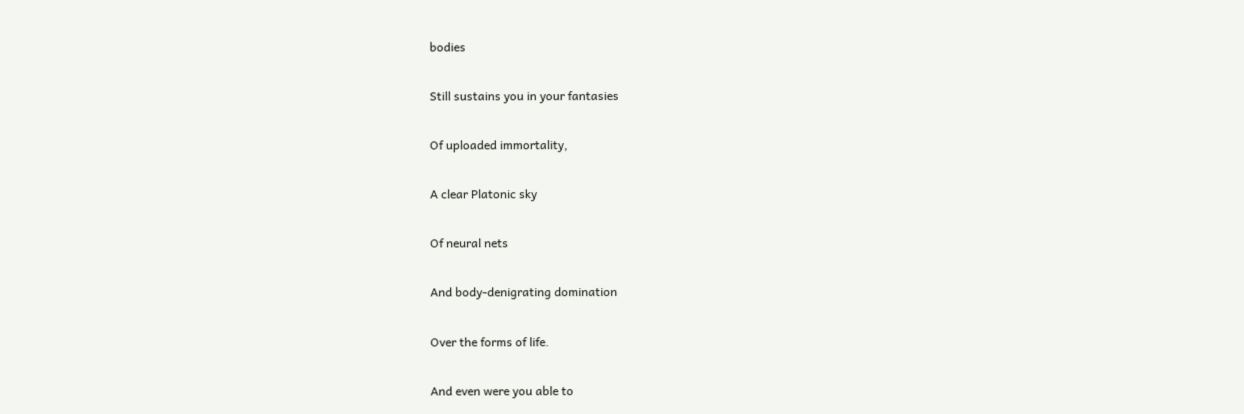bodies

Still sustains you in your fantasies

Of uploaded immortality,

A clear Platonic sky

Of neural nets

And body-denigrating domination

Over the forms of life.

And even were you able to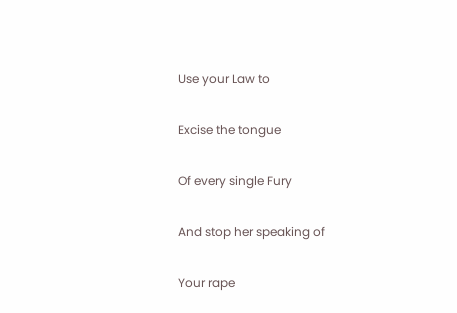Use your Law to

Excise the tongue

Of every single Fury

And stop her speaking of

Your rape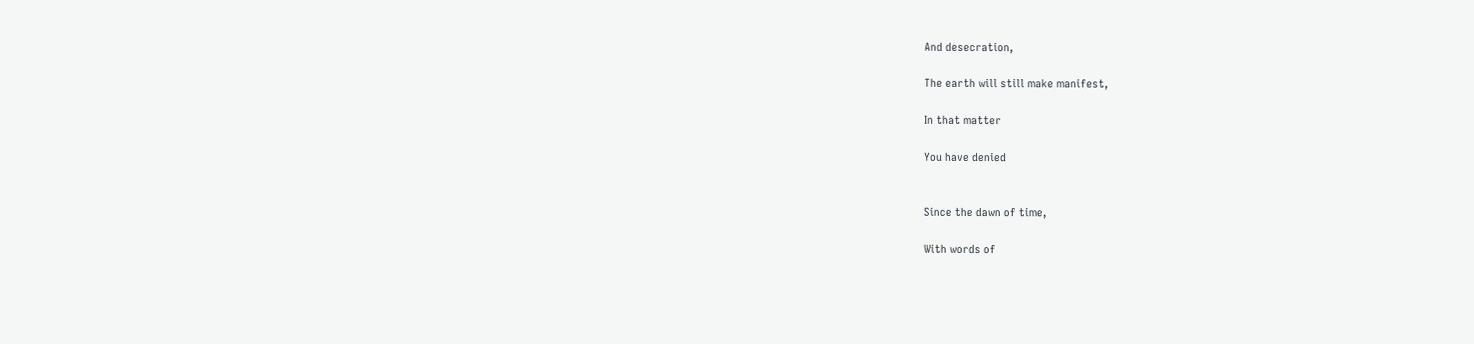And desecration,

The earth will still make manifest,

In that matter

You have denied


Since the dawn of time,

With words of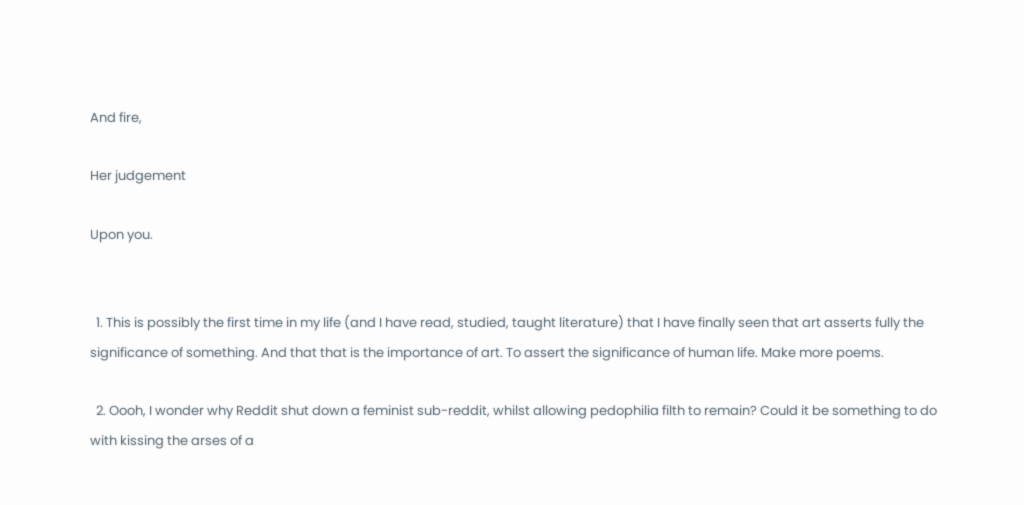And fire,

Her judgement

Upon you.


  1. This is possibly the first time in my life (and I have read, studied, taught literature) that I have finally seen that art asserts fully the significance of something. And that that is the importance of art. To assert the significance of human life. Make more poems.

  2. Oooh, I wonder why Reddit shut down a feminist sub-reddit, whilst allowing pedophilia filth to remain? Could it be something to do with kissing the arses of a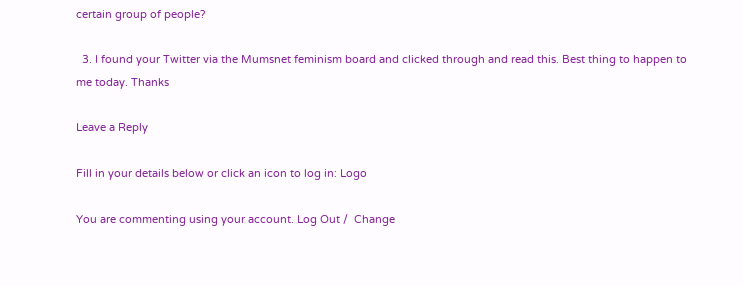certain group of people?

  3. I found your Twitter via the Mumsnet feminism board and clicked through and read this. Best thing to happen to me today. Thanks

Leave a Reply

Fill in your details below or click an icon to log in: Logo

You are commenting using your account. Log Out /  Change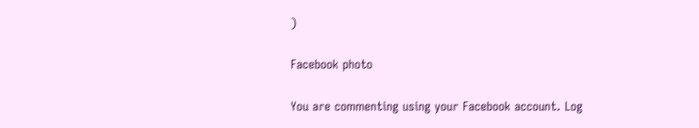)

Facebook photo

You are commenting using your Facebook account. Log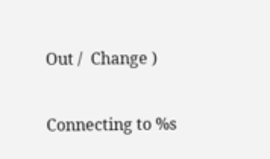Out /  Change )

Connecting to %s